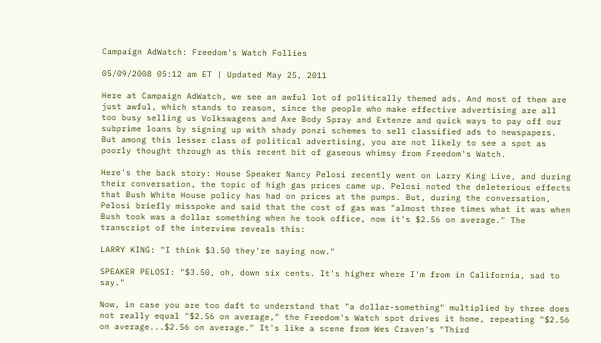Campaign AdWatch: Freedom's Watch Follies

05/09/2008 05:12 am ET | Updated May 25, 2011

Here at Campaign AdWatch, we see an awful lot of politically themed ads. And most of them are just awful, which stands to reason, since the people who make effective advertising are all too busy selling us Volkswagens and Axe Body Spray and Extenze and quick ways to pay off our subprime loans by signing up with shady ponzi schemes to sell classified ads to newspapers. But among this lesser class of political advertising, you are not likely to see a spot as poorly thought through as this recent bit of gaseous whimsy from Freedom's Watch.

Here's the back story: House Speaker Nancy Pelosi recently went on Larry King Live, and during their conversation, the topic of high gas prices came up. Pelosi noted the deleterious effects that Bush White House policy has had on prices at the pumps. But, during the conversation, Pelosi briefly misspoke and said that the cost of gas was "almost three times what it was when Bush took was a dollar something when he took office, now it's $2.56 on average." The transcript of the interview reveals this:

LARRY KING: "I think $3.50 they're saying now."

SPEAKER PELOSI: "$3.50, oh, down six cents. It's higher where I'm from in California, sad to say."

Now, in case you are too daft to understand that "a dollar-something" multiplied by three does not really equal "$2.56 on average," the Freedom's Watch spot drives it home, repeating "$2.56 on average...$2.56 on average." It's like a scene from Wes Craven's "Third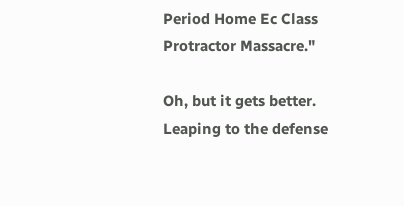Period Home Ec Class Protractor Massacre."

Oh, but it gets better. Leaping to the defense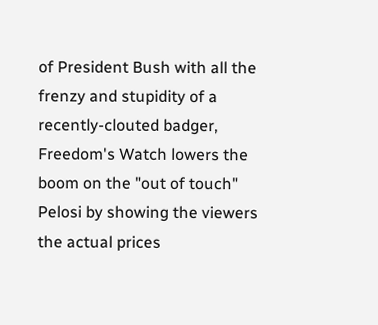of President Bush with all the frenzy and stupidity of a recently-clouted badger, Freedom's Watch lowers the boom on the "out of touch" Pelosi by showing the viewers the actual prices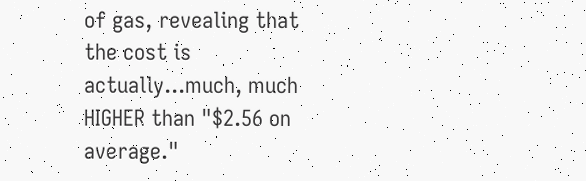of gas, revealing that the cost is actually...much, much HIGHER than "$2.56 on average."